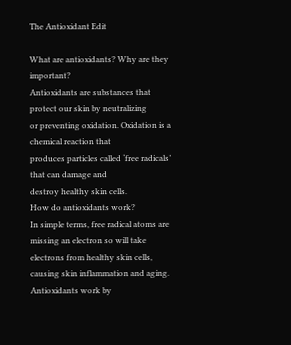The Antioxidant Edit

What are antioxidants? Why are they important?
Antioxidants are substances that protect our skin by neutralizing
or preventing oxidation. Oxidation is a chemical reaction that
produces particles called ‘free radicals’ that can damage and
destroy healthy skin cells.
How do antioxidants work?
In simple terms, free radical atoms are missing an electron so will take electrons from healthy skin cells, causing skin inflammation and aging. Antioxidants work by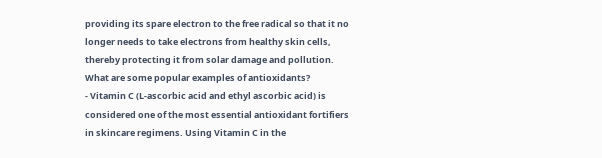providing its spare electron to the free radical so that it no longer needs to take electrons from healthy skin cells, thereby protecting it from solar damage and pollution.
What are some popular examples of antioxidants?
- Vitamin C (L-ascorbic acid and ethyl ascorbic acid) is considered one of the most essential antioxidant fortifiers in skincare regimens. Using Vitamin C in the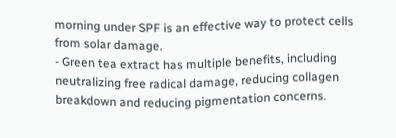morning under SPF is an effective way to protect cells from solar damage.
- Green tea extract has multiple benefits, including neutralizing free radical damage, reducing collagen breakdown and reducing pigmentation concerns.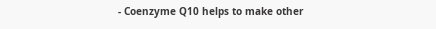- Coenzyme Q10 helps to make other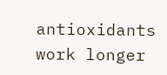antioxidants work longer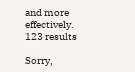and more effectively.
123 results

Sorry,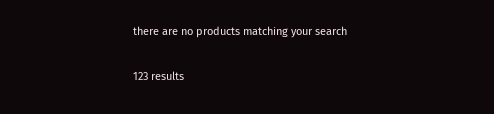there are no products matching your search

123 results